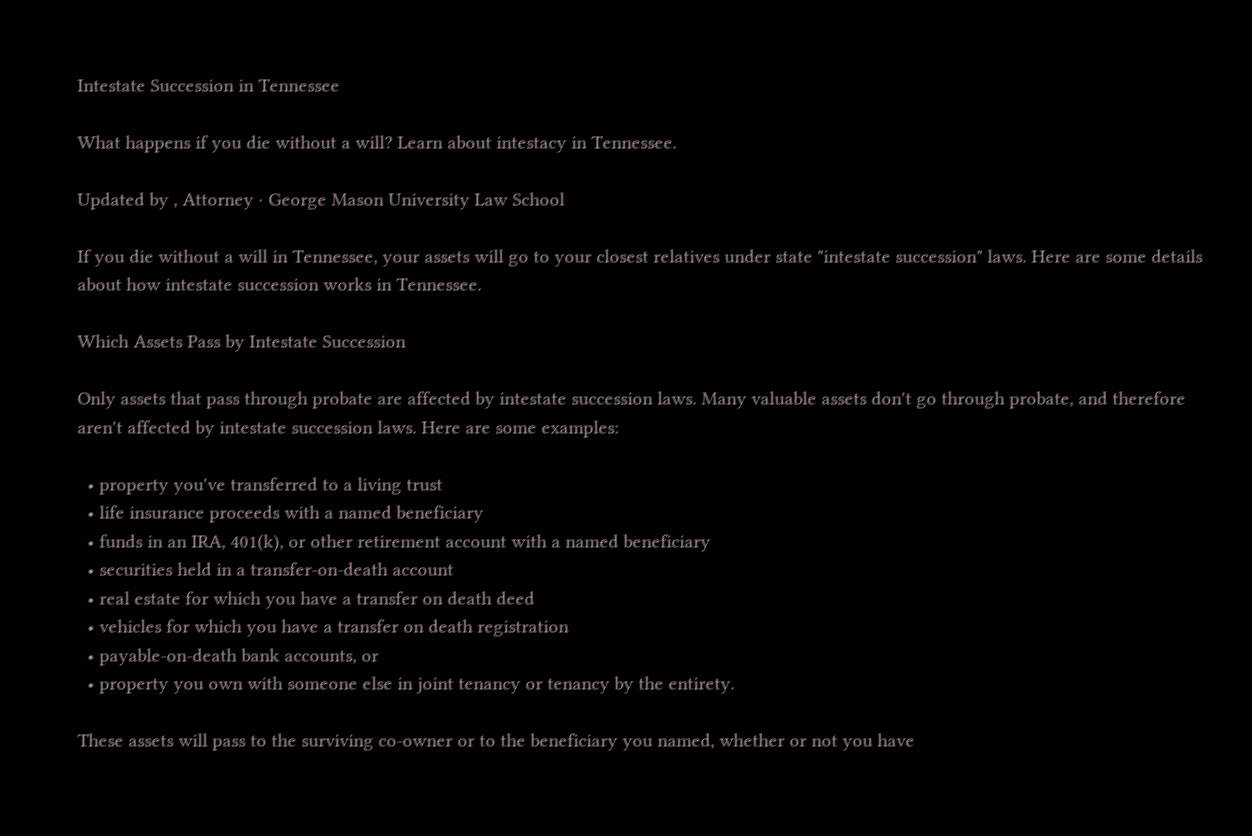Intestate Succession in Tennessee

What happens if you die without a will? Learn about intestacy in Tennessee.

Updated by , Attorney · George Mason University Law School

If you die without a will in Tennessee, your assets will go to your closest relatives under state "intestate succession" laws. Here are some details about how intestate succession works in Tennessee.

Which Assets Pass by Intestate Succession

Only assets that pass through probate are affected by intestate succession laws. Many valuable assets don't go through probate, and therefore aren't affected by intestate succession laws. Here are some examples:

  • property you've transferred to a living trust
  • life insurance proceeds with a named beneficiary
  • funds in an IRA, 401(k), or other retirement account with a named beneficiary
  • securities held in a transfer-on-death account
  • real estate for which you have a transfer on death deed
  • vehicles for which you have a transfer on death registration
  • payable-on-death bank accounts, or
  • property you own with someone else in joint tenancy or tenancy by the entirety.

These assets will pass to the surviving co-owner or to the beneficiary you named, whether or not you have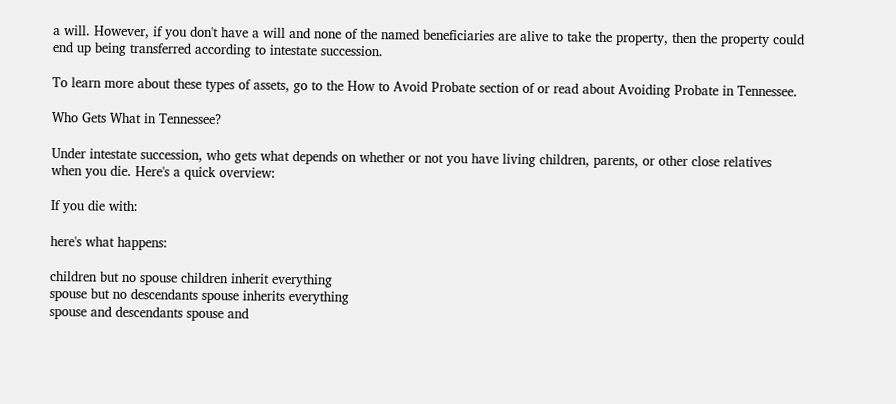a will. However, if you don't have a will and none of the named beneficiaries are alive to take the property, then the property could end up being transferred according to intestate succession.

To learn more about these types of assets, go to the How to Avoid Probate section of or read about Avoiding Probate in Tennessee.

Who Gets What in Tennessee?

Under intestate succession, who gets what depends on whether or not you have living children, parents, or other close relatives when you die. Here's a quick overview:

If you die with:

here's what happens:

children but no spouse children inherit everything
spouse but no descendants spouse inherits everything
spouse and descendants spouse and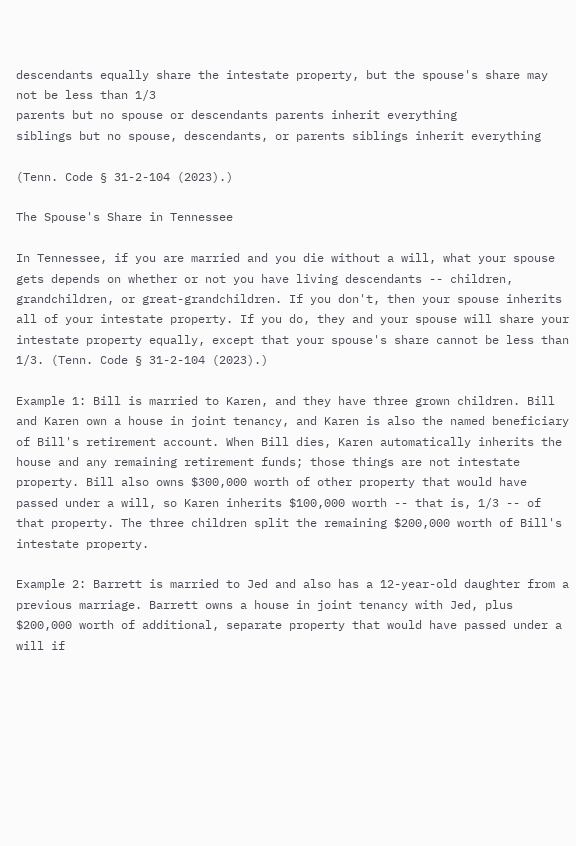descendants equally share the intestate property, but the spouse's share may not be less than 1/3
parents but no spouse or descendants parents inherit everything
siblings but no spouse, descendants, or parents siblings inherit everything

(Tenn. Code § 31-2-104 (2023).)

The Spouse's Share in Tennessee

In Tennessee, if you are married and you die without a will, what your spouse gets depends on whether or not you have living descendants -- children, grandchildren, or great-grandchildren. If you don't, then your spouse inherits all of your intestate property. If you do, they and your spouse will share your intestate property equally, except that your spouse's share cannot be less than 1/3. (Tenn. Code § 31-2-104 (2023).)

Example 1: Bill is married to Karen, and they have three grown children. Bill and Karen own a house in joint tenancy, and Karen is also the named beneficiary of Bill's retirement account. When Bill dies, Karen automatically inherits the house and any remaining retirement funds; those things are not intestate property. Bill also owns $300,000 worth of other property that would have passed under a will, so Karen inherits $100,000 worth -- that is, 1/3 -- of that property. The three children split the remaining $200,000 worth of Bill's intestate property.

Example 2: Barrett is married to Jed and also has a 12-year-old daughter from a previous marriage. Barrett owns a house in joint tenancy with Jed, plus $200,000 worth of additional, separate property that would have passed under a will if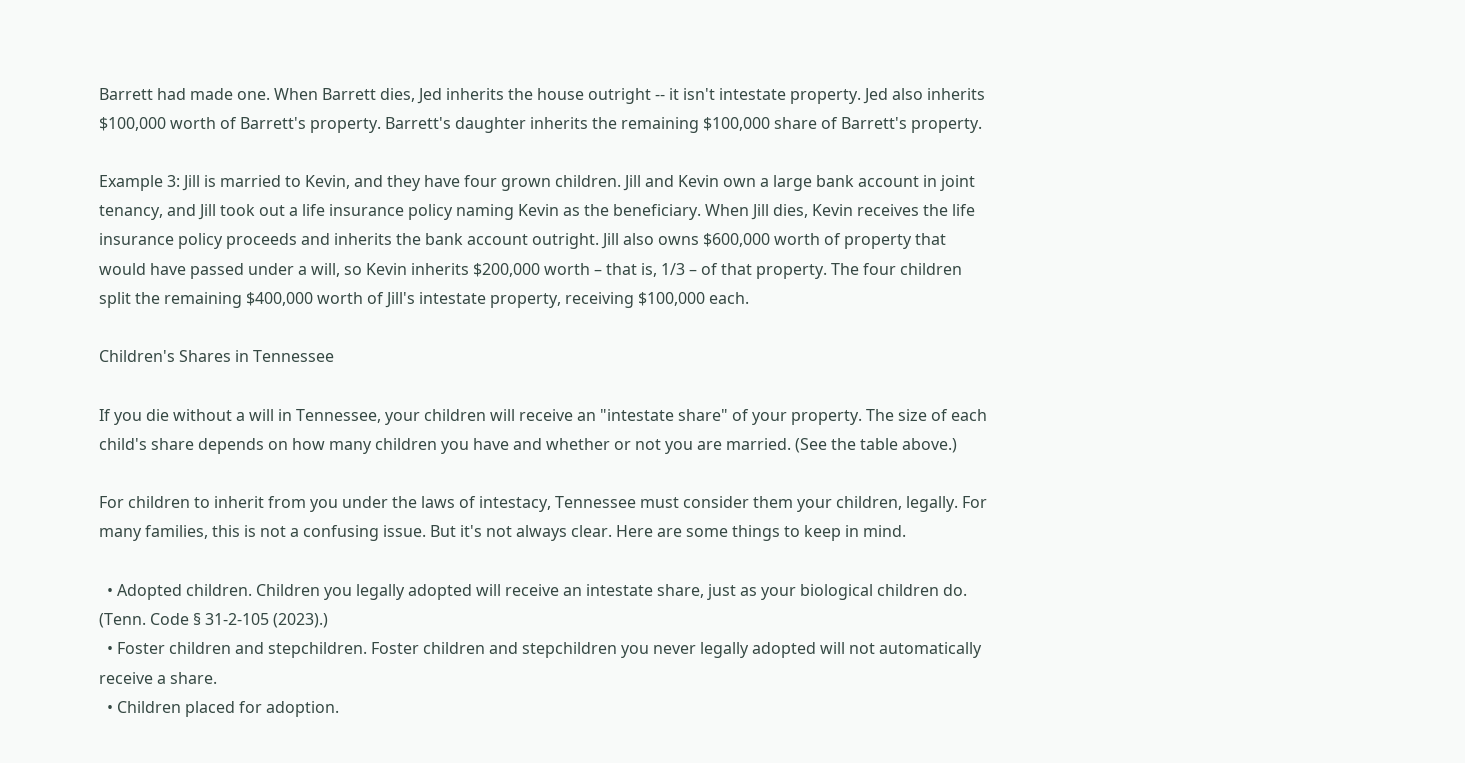Barrett had made one. When Barrett dies, Jed inherits the house outright -- it isn't intestate property. Jed also inherits $100,000 worth of Barrett's property. Barrett's daughter inherits the remaining $100,000 share of Barrett's property.

Example 3: Jill is married to Kevin, and they have four grown children. Jill and Kevin own a large bank account in joint tenancy, and Jill took out a life insurance policy naming Kevin as the beneficiary. When Jill dies, Kevin receives the life insurance policy proceeds and inherits the bank account outright. Jill also owns $600,000 worth of property that would have passed under a will, so Kevin inherits $200,000 worth – that is, 1/3 – of that property. The four children split the remaining $400,000 worth of Jill's intestate property, receiving $100,000 each.

Children's Shares in Tennessee

If you die without a will in Tennessee, your children will receive an "intestate share" of your property. The size of each child's share depends on how many children you have and whether or not you are married. (See the table above.)

For children to inherit from you under the laws of intestacy, Tennessee must consider them your children, legally. For many families, this is not a confusing issue. But it's not always clear. Here are some things to keep in mind.

  • Adopted children. Children you legally adopted will receive an intestate share, just as your biological children do. (Tenn. Code § 31-2-105 (2023).)
  • Foster children and stepchildren. Foster children and stepchildren you never legally adopted will not automatically receive a share.
  • Children placed for adoption.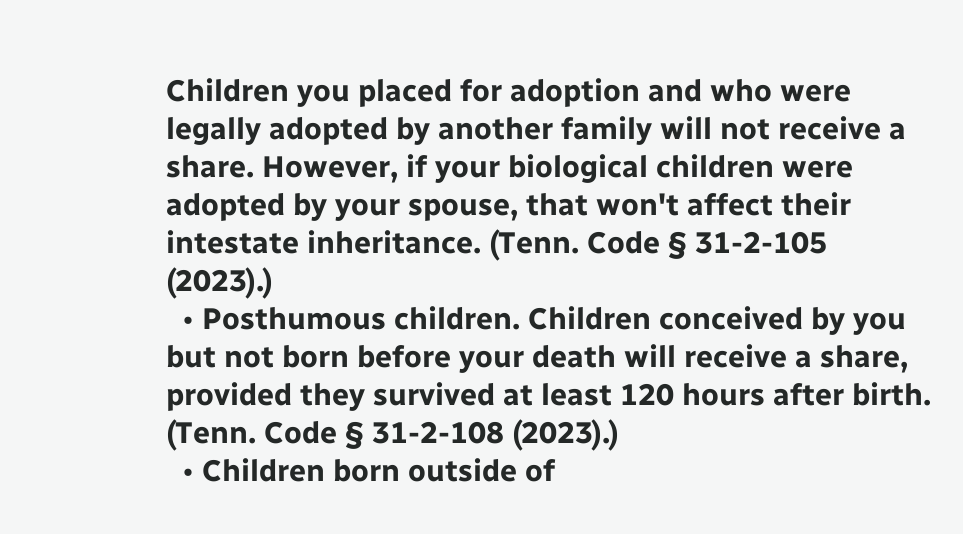Children you placed for adoption and who were legally adopted by another family will not receive a share. However, if your biological children were adopted by your spouse, that won't affect their intestate inheritance. (Tenn. Code § 31-2-105 (2023).)
  • Posthumous children. Children conceived by you but not born before your death will receive a share, provided they survived at least 120 hours after birth. (Tenn. Code § 31-2-108 (2023).)
  • Children born outside of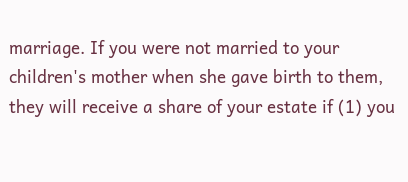marriage. If you were not married to your children's mother when she gave birth to them, they will receive a share of your estate if (1) you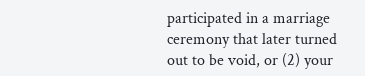participated in a marriage ceremony that later turned out to be void, or (2) your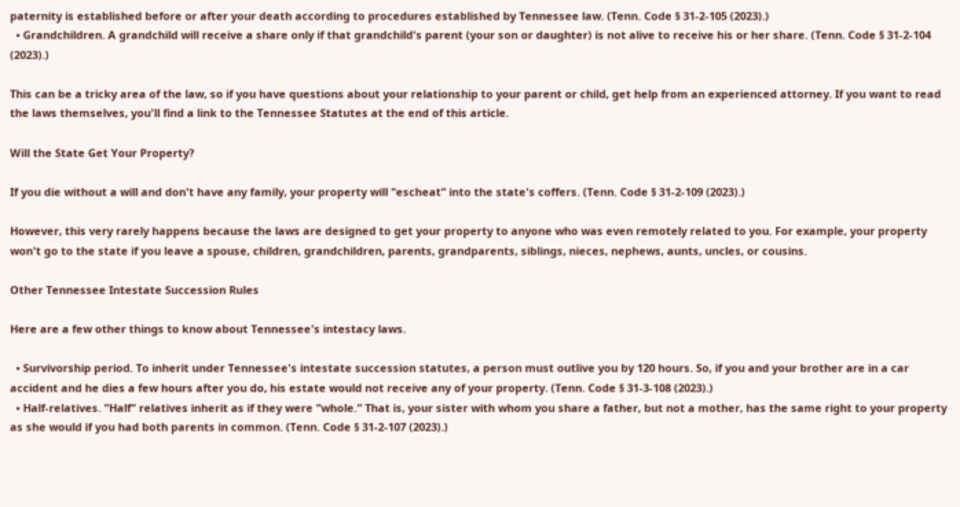paternity is established before or after your death according to procedures established by Tennessee law. (Tenn. Code § 31-2-105 (2023).)
  • Grandchildren. A grandchild will receive a share only if that grandchild's parent (your son or daughter) is not alive to receive his or her share. (Tenn. Code § 31-2-104 (2023).)

This can be a tricky area of the law, so if you have questions about your relationship to your parent or child, get help from an experienced attorney. If you want to read the laws themselves, you'll find a link to the Tennessee Statutes at the end of this article.

Will the State Get Your Property?

If you die without a will and don't have any family, your property will "escheat" into the state's coffers. (Tenn. Code § 31-2-109 (2023).)

However, this very rarely happens because the laws are designed to get your property to anyone who was even remotely related to you. For example, your property won't go to the state if you leave a spouse, children, grandchildren, parents, grandparents, siblings, nieces, nephews, aunts, uncles, or cousins.

Other Tennessee Intestate Succession Rules

Here are a few other things to know about Tennessee's intestacy laws.

  • Survivorship period. To inherit under Tennessee's intestate succession statutes, a person must outlive you by 120 hours. So, if you and your brother are in a car accident and he dies a few hours after you do, his estate would not receive any of your property. (Tenn. Code § 31-3-108 (2023).)
  • Half-relatives. "Half" relatives inherit as if they were "whole." That is, your sister with whom you share a father, but not a mother, has the same right to your property as she would if you had both parents in common. (Tenn. Code § 31-2-107 (2023).)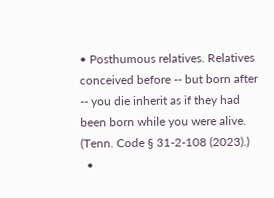• Posthumous relatives. Relatives conceived before -- but born after -- you die inherit as if they had been born while you were alive. (Tenn. Code § 31-2-108 (2023).)
  •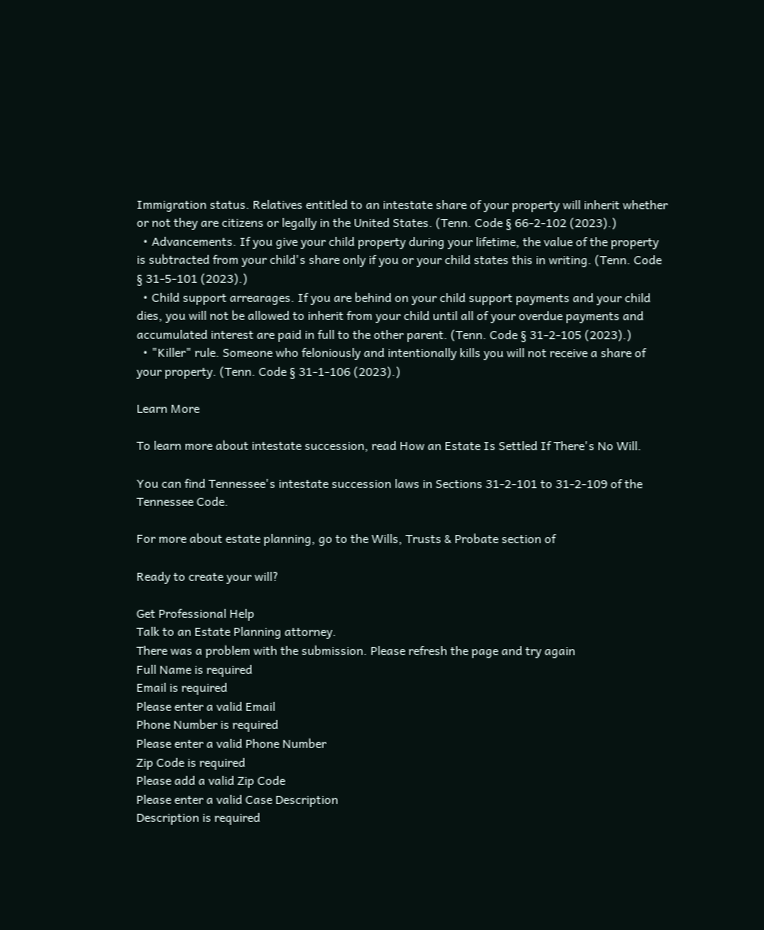Immigration status. Relatives entitled to an intestate share of your property will inherit whether or not they are citizens or legally in the United States. (Tenn. Code § 66-2-102 (2023).)
  • Advancements. If you give your child property during your lifetime, the value of the property is subtracted from your child's share only if you or your child states this in writing. (Tenn. Code § 31-5-101 (2023).)
  • Child support arrearages. If you are behind on your child support payments and your child dies, you will not be allowed to inherit from your child until all of your overdue payments and accumulated interest are paid in full to the other parent. (Tenn. Code § 31-2-105 (2023).)
  • "Killer" rule. Someone who feloniously and intentionally kills you will not receive a share of your property. (Tenn. Code § 31-1-106 (2023).)

Learn More

To learn more about intestate succession, read How an Estate Is Settled If There's No Will.

You can find Tennessee's intestate succession laws in Sections 31-2-101 to 31-2-109 of the Tennessee Code.

For more about estate planning, go to the Wills, Trusts & Probate section of

Ready to create your will?

Get Professional Help
Talk to an Estate Planning attorney.
There was a problem with the submission. Please refresh the page and try again
Full Name is required
Email is required
Please enter a valid Email
Phone Number is required
Please enter a valid Phone Number
Zip Code is required
Please add a valid Zip Code
Please enter a valid Case Description
Description is required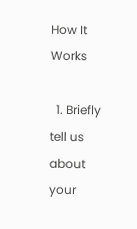How It Works

  1. Briefly tell us about your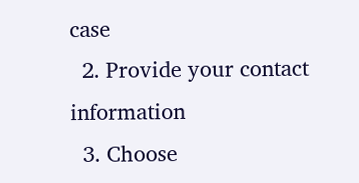case
  2. Provide your contact information
  3. Choose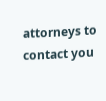attorneys to contact you